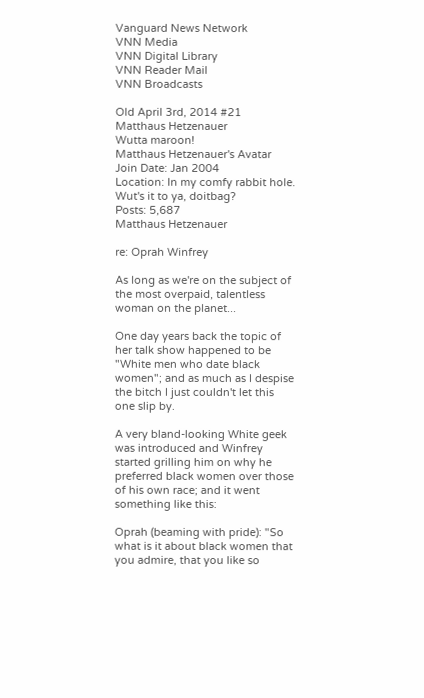Vanguard News Network
VNN Media
VNN Digital Library
VNN Reader Mail
VNN Broadcasts

Old April 3rd, 2014 #21
Matthaus Hetzenauer
Wutta maroon!
Matthaus Hetzenauer's Avatar
Join Date: Jan 2004
Location: In my comfy rabbit hole. Wut's it to ya, doitbag?
Posts: 5,687
Matthaus Hetzenauer

re: Oprah Winfrey

As long as we're on the subject of the most overpaid, talentless woman on the planet...

One day years back the topic of her talk show happened to be "White men who date black women"; and as much as I despise the bitch I just couldn't let this one slip by.

A very bland-looking White geek was introduced and Winfrey started grilling him on why he preferred black women over those of his own race; and it went something like this:

Oprah (beaming with pride): "So what is it about black women that you admire, that you like so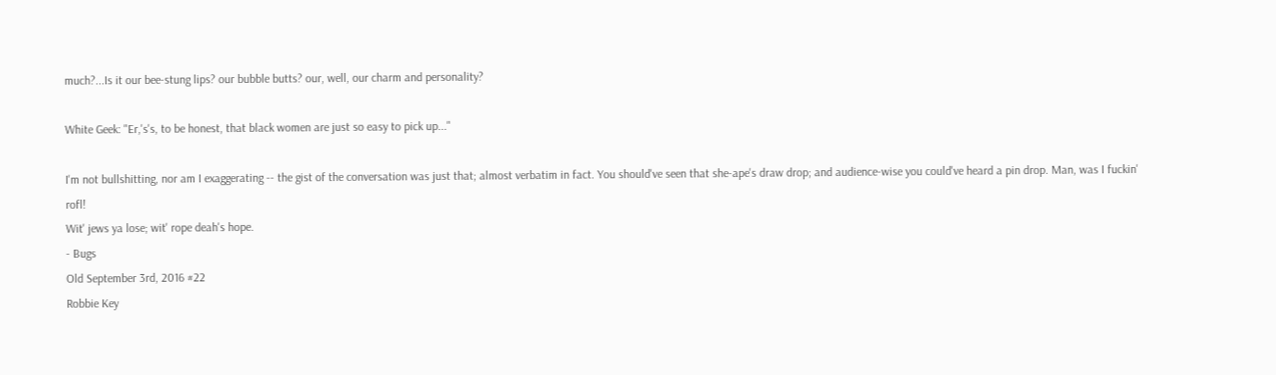much?...Is it our bee-stung lips? our bubble butts? our, well, our charm and personality?

White Geek: "Er,'s's, to be honest, that black women are just so easy to pick up..."

I'm not bullshitting, nor am I exaggerating -- the gist of the conversation was just that; almost verbatim in fact. You should've seen that she-ape's draw drop; and audience-wise you could've heard a pin drop. Man, was I fuckin' rofl!
Wit' jews ya lose; wit' rope deah's hope.
- Bugs
Old September 3rd, 2016 #22
Robbie Key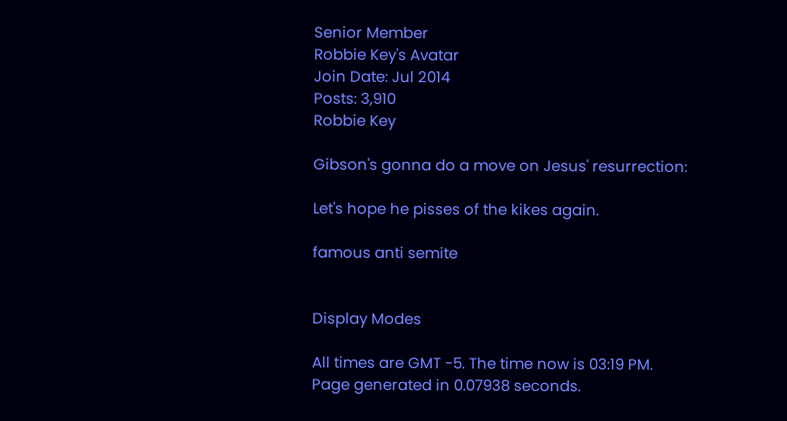Senior Member
Robbie Key's Avatar
Join Date: Jul 2014
Posts: 3,910
Robbie Key

Gibson's gonna do a move on Jesus' resurrection:

Let's hope he pisses of the kikes again.

famous anti semite


Display Modes

All times are GMT -5. The time now is 03:19 PM.
Page generated in 0.07938 seconds.